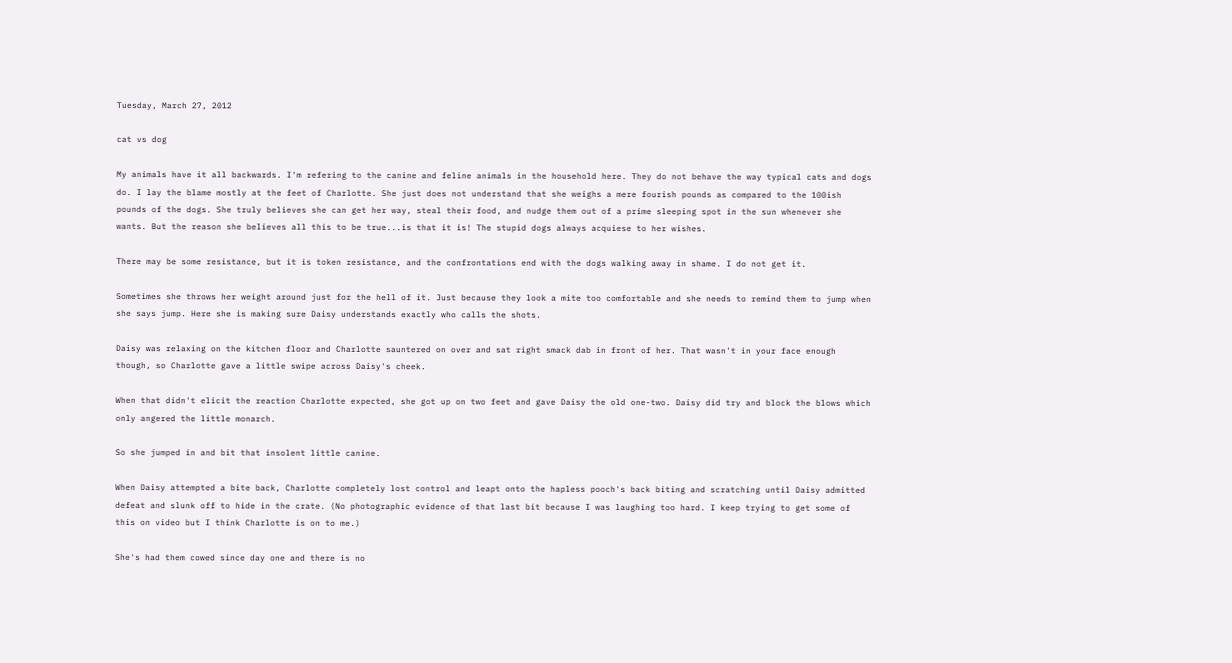Tuesday, March 27, 2012

cat vs dog

My animals have it all backwards. I'm refering to the canine and feline animals in the household here. They do not behave the way typical cats and dogs do. I lay the blame mostly at the feet of Charlotte. She just does not understand that she weighs a mere fourish pounds as compared to the 100ish pounds of the dogs. She truly believes she can get her way, steal their food, and nudge them out of a prime sleeping spot in the sun whenever she wants. But the reason she believes all this to be true...is that it is! The stupid dogs always acquiese to her wishes.

There may be some resistance, but it is token resistance, and the confrontations end with the dogs walking away in shame. I do not get it.

Sometimes she throws her weight around just for the hell of it. Just because they look a mite too comfortable and she needs to remind them to jump when she says jump. Here she is making sure Daisy understands exactly who calls the shots.

Daisy was relaxing on the kitchen floor and Charlotte sauntered on over and sat right smack dab in front of her. That wasn't in your face enough though, so Charlotte gave a little swipe across Daisy's cheek.

When that didn't elicit the reaction Charlotte expected, she got up on two feet and gave Daisy the old one-two. Daisy did try and block the blows which only angered the little monarch.

So she jumped in and bit that insolent little canine.

When Daisy attempted a bite back, Charlotte completely lost control and leapt onto the hapless pooch's back biting and scratching until Daisy admitted defeat and slunk off to hide in the crate. (No photographic evidence of that last bit because I was laughing too hard. I keep trying to get some of this on video but I think Charlotte is on to me.)

She's had them cowed since day one and there is no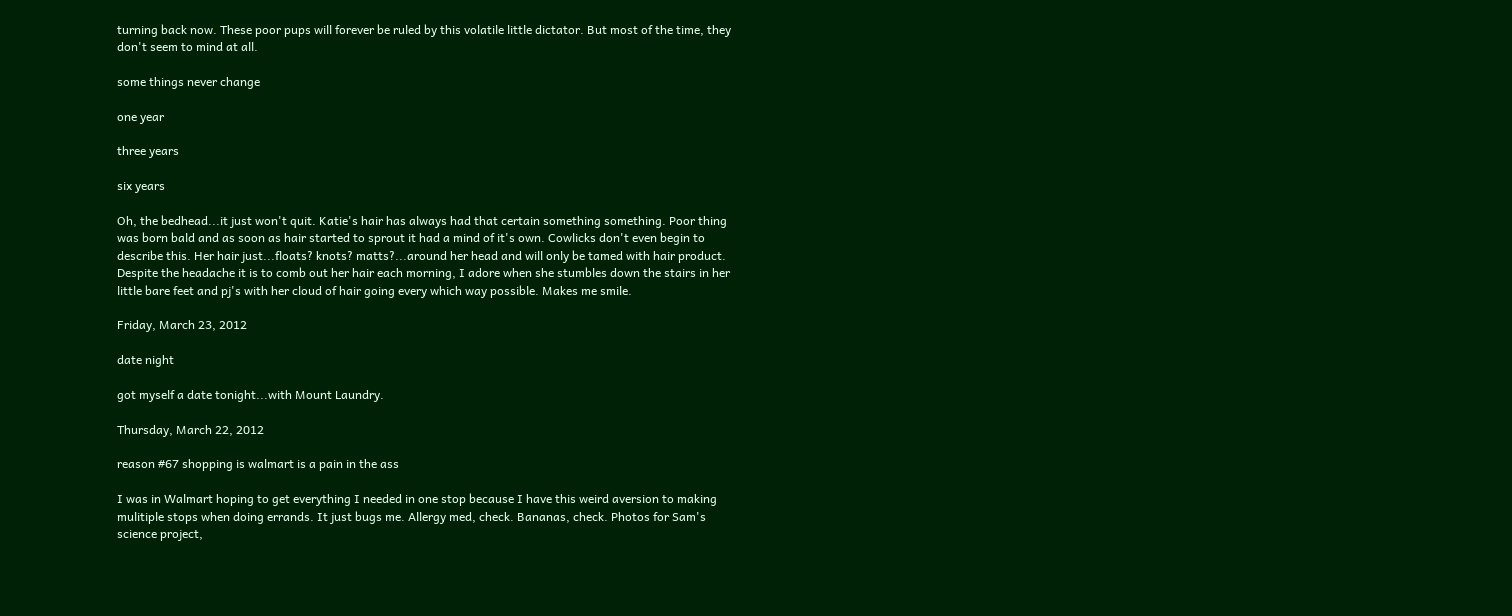turning back now. These poor pups will forever be ruled by this volatile little dictator. But most of the time, they don't seem to mind at all.

some things never change

one year

three years

six years

Oh, the bedhead...it just won't quit. Katie's hair has always had that certain something something. Poor thing was born bald and as soon as hair started to sprout it had a mind of it's own. Cowlicks don't even begin to describe this. Her hair just...floats? knots? matts?...around her head and will only be tamed with hair product. Despite the headache it is to comb out her hair each morning, I adore when she stumbles down the stairs in her little bare feet and pj's with her cloud of hair going every which way possible. Makes me smile.

Friday, March 23, 2012

date night

got myself a date tonight...with Mount Laundry.

Thursday, March 22, 2012

reason #67 shopping is walmart is a pain in the ass

I was in Walmart hoping to get everything I needed in one stop because I have this weird aversion to making mulitiple stops when doing errands. It just bugs me. Allergy med, check. Bananas, check. Photos for Sam's science project,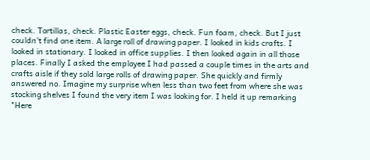check. Tortillas, check. Plastic Easter eggs, check. Fun foam, check. But I just couldn't find one item. A large roll of drawing paper. I looked in kids crafts. I looked in stationary. I looked in office supplies. I then looked again in all those places. Finally I asked the employee I had passed a couple times in the arts and crafts aisle if they sold large rolls of drawing paper. She quickly and firmly answered no. Imagine my surprise when less than two feet from where she was stocking shelves I found the very item I was looking for. I held it up remarking "Here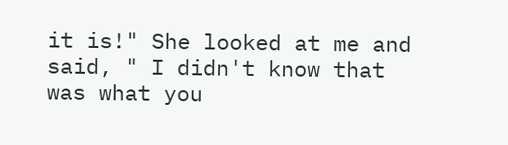it is!" She looked at me and said, " I didn't know that was what you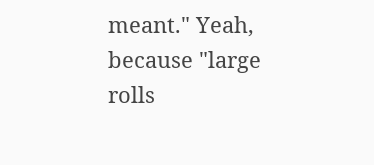meant." Yeah, because "large rolls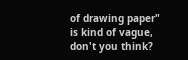of drawing paper" is kind of vague, don't you think?